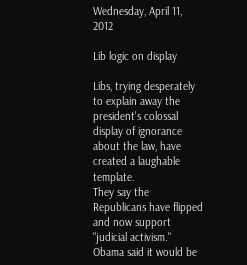Wednesday, April 11, 2012

Lib logic on display

Libs, trying desperately to explain away the president's colossal display of ignorance about the law, have created a laughable template.
They say the Republicans have flipped and now support "judicial activism."
Obama said it would be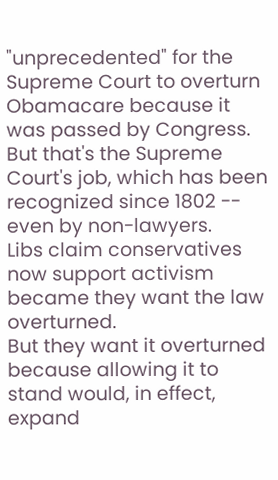"unprecedented" for the Supreme Court to overturn Obamacare because it was passed by Congress.
But that's the Supreme Court's job, which has been recognized since 1802 -- even by non-lawyers.
Libs claim conservatives now support activism became they want the law overturned.
But they want it overturned because allowing it to stand would, in effect, expand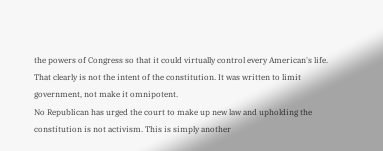the powers of Congress so that it could virtually control every American's life.
That clearly is not the intent of the constitution. It was written to limit government, not make it omnipotent.
No Republican has urged the court to make up new law and upholding the constitution is not activism. This is simply another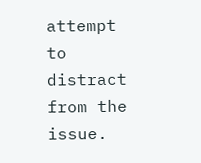attempt to distract from the issue.